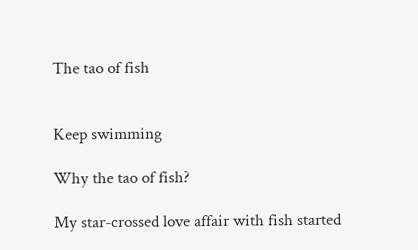The tao of fish


Keep swimming

Why the tao of fish?

My star-crossed love affair with fish started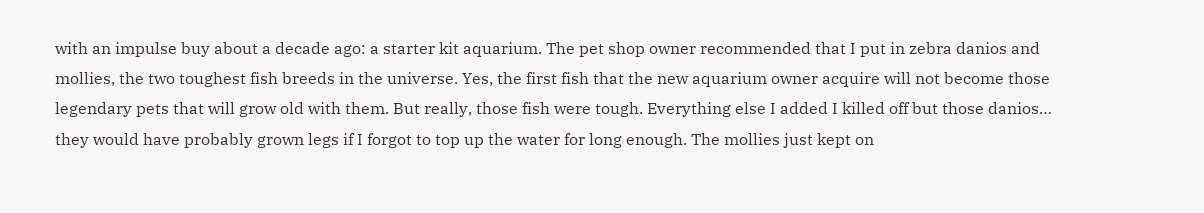with an impulse buy about a decade ago: a starter kit aquarium. The pet shop owner recommended that I put in zebra danios and mollies, the two toughest fish breeds in the universe. Yes, the first fish that the new aquarium owner acquire will not become those legendary pets that will grow old with them. But really, those fish were tough. Everything else I added I killed off but those danios… they would have probably grown legs if I forgot to top up the water for long enough. The mollies just kept on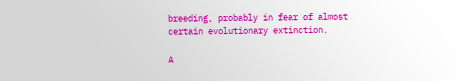breeding, probably in fear of almost certain evolutionary extinction.

A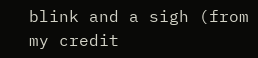blink and a sigh (from my credit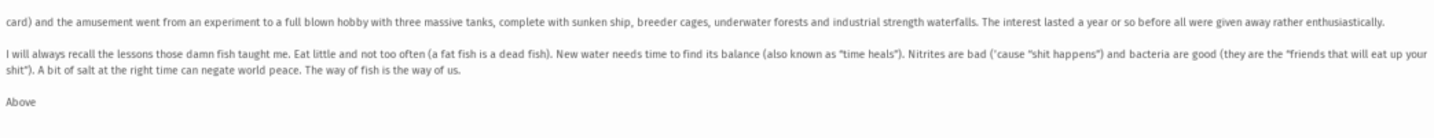card) and the amusement went from an experiment to a full blown hobby with three massive tanks, complete with sunken ship, breeder cages, underwater forests and industrial strength waterfalls. The interest lasted a year or so before all were given away rather enthusiastically.

I will always recall the lessons those damn fish taught me. Eat little and not too often (a fat fish is a dead fish). New water needs time to find its balance (also known as “time heals”). Nitrites are bad (’cause “shit happens”) and bacteria are good (they are the “friends that will eat up your shit”). A bit of salt at the right time can negate world peace. The way of fish is the way of us.

Above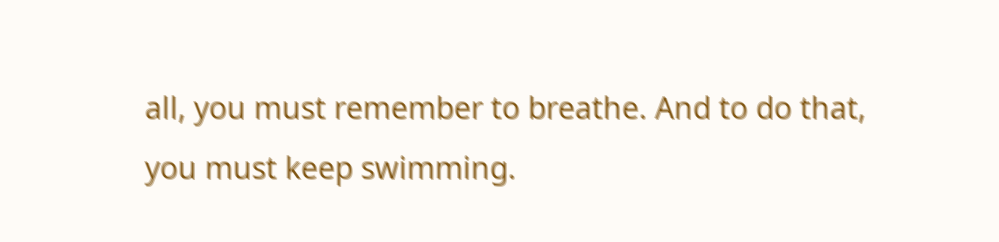all, you must remember to breathe. And to do that, you must keep swimming.